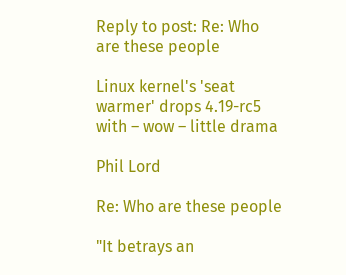Reply to post: Re: Who are these people

Linux kernel's 'seat warmer' drops 4.19-rc5 with – wow – little drama

Phil Lord

Re: Who are these people

"It betrays an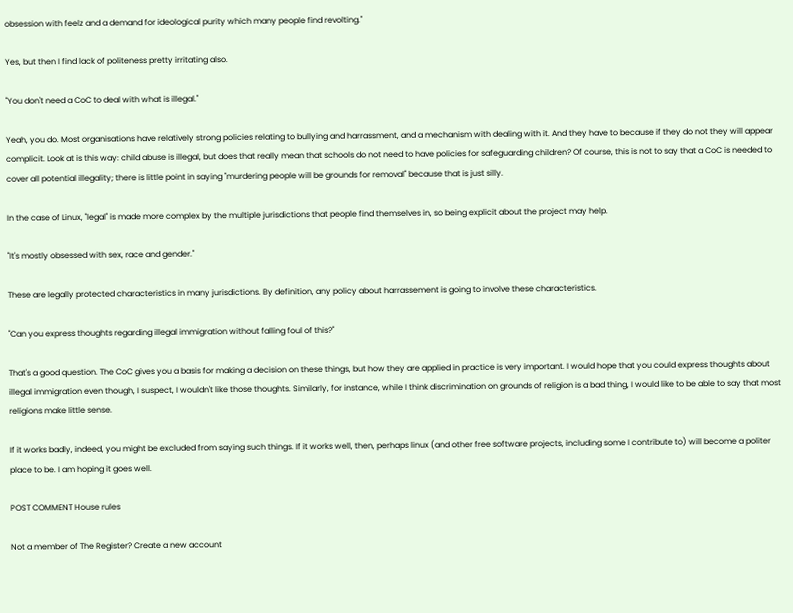obsession with feelz and a demand for ideological purity which many people find revolting."

Yes, but then I find lack of politeness pretty irritating also.

"You don't need a CoC to deal with what is illegal."

Yeah, you do. Most organisations have relatively strong policies relating to bullying and harrassment, and a mechanism with dealing with it. And they have to because if they do not they will appear complicit. Look at is this way: child abuse is illegal, but does that really mean that schools do not need to have policies for safeguarding children? Of course, this is not to say that a CoC is needed to cover all potential illegality; there is little point in saying "murdering people will be grounds for removal" because that is just silly.

In the case of Linux, "legal" is made more complex by the multiple jurisdictions that people find themselves in, so being explicit about the project may help.

"It's mostly obsessed with sex, race and gender."

These are legally protected characteristics in many jurisdictions. By definition, any policy about harrassement is going to involve these characteristics.

"Can you express thoughts regarding illegal immigration without falling foul of this?"

That's a good question. The CoC gives you a basis for making a decision on these things, but how they are applied in practice is very important. I would hope that you could express thoughts about illegal immigration even though, I suspect, I wouldn't like those thoughts. Similarly, for instance, while I think discrimination on grounds of religion is a bad thing, I would like to be able to say that most religions make little sense.

If it works badly, indeed, you might be excluded from saying such things. If it works well, then, perhaps linux (and other free software projects, including some I contribute to) will become a politer place to be. I am hoping it goes well.

POST COMMENT House rules

Not a member of The Register? Create a new account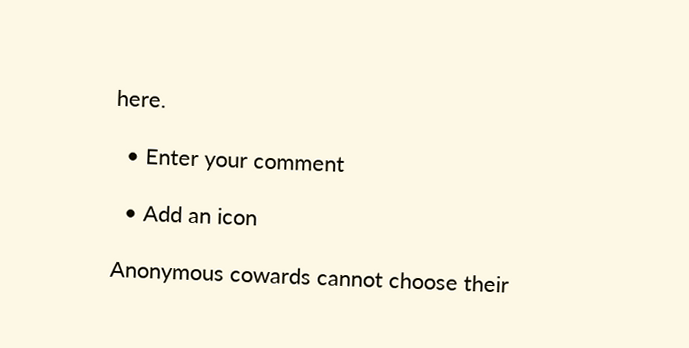here.

  • Enter your comment

  • Add an icon

Anonymous cowards cannot choose their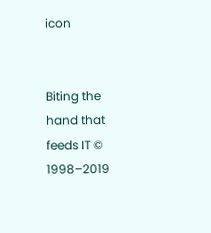icon


Biting the hand that feeds IT © 1998–2019